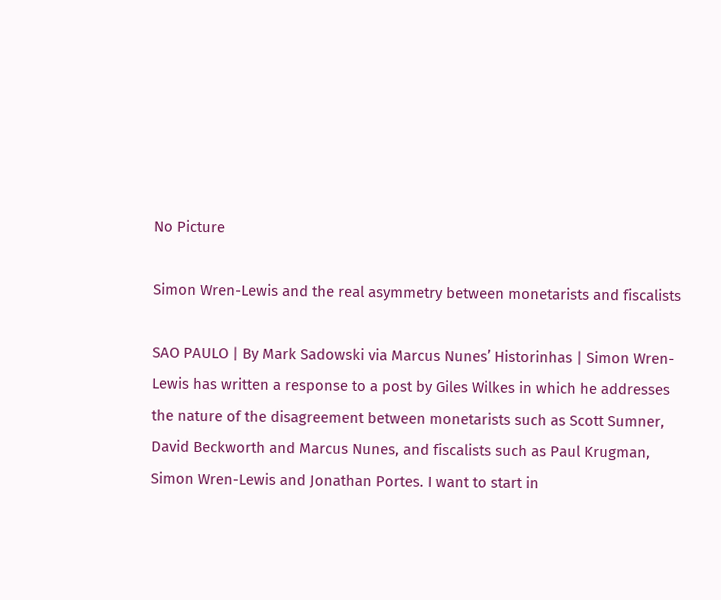No Picture

Simon Wren-Lewis and the real asymmetry between monetarists and fiscalists

SAO PAULO | By Mark Sadowski via Marcus Nunes’ Historinhas | Simon Wren-Lewis has written a response to a post by Giles Wilkes in which he addresses the nature of the disagreement between monetarists such as Scott Sumner, David Beckworth and Marcus Nunes, and fiscalists such as Paul Krugman, Simon Wren-Lewis and Jonathan Portes. I want to start in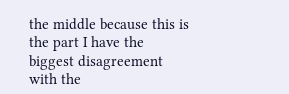the middle because this is the part I have the biggest disagreement with the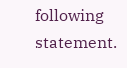following statement.